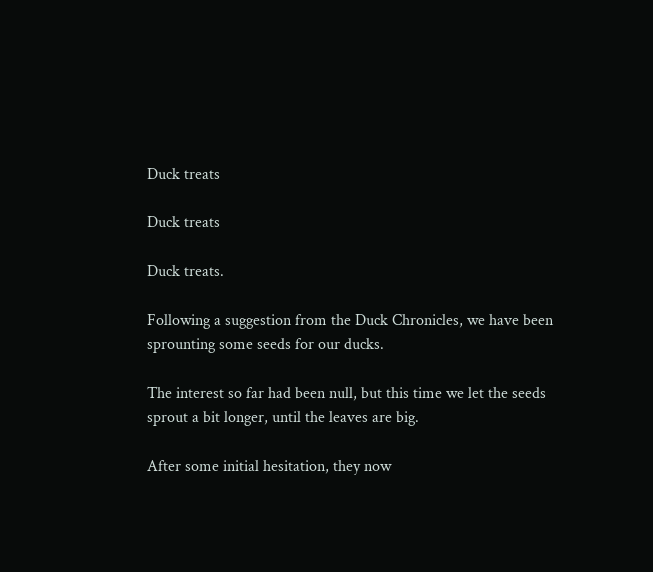Duck treats

Duck treats

Duck treats.

Following a suggestion from the Duck Chronicles, we have been sprounting some seeds for our ducks.

The interest so far had been null, but this time we let the seeds sprout a bit longer, until the leaves are big.

After some initial hesitation, they now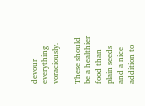devour everything voraciously.

These should be a healthier food than plain seeds and a nice addition to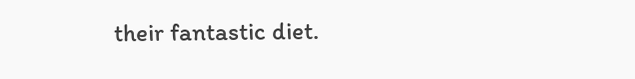their fantastic diet.